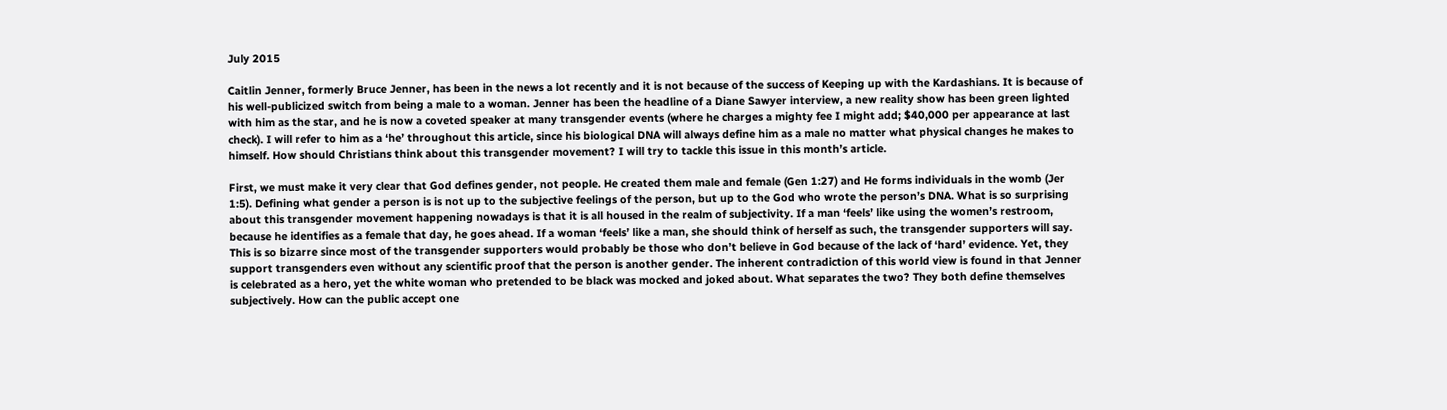July 2015

Caitlin Jenner, formerly Bruce Jenner, has been in the news a lot recently and it is not because of the success of Keeping up with the Kardashians. It is because of his well-publicized switch from being a male to a woman. Jenner has been the headline of a Diane Sawyer interview, a new reality show has been green lighted with him as the star, and he is now a coveted speaker at many transgender events (where he charges a mighty fee I might add; $40,000 per appearance at last check). I will refer to him as a ‘he’ throughout this article, since his biological DNA will always define him as a male no matter what physical changes he makes to himself. How should Christians think about this transgender movement? I will try to tackle this issue in this month’s article.

First, we must make it very clear that God defines gender, not people. He created them male and female (Gen 1:27) and He forms individuals in the womb (Jer 1:5). Defining what gender a person is is not up to the subjective feelings of the person, but up to the God who wrote the person’s DNA. What is so surprising about this transgender movement happening nowadays is that it is all housed in the realm of subjectivity. If a man ‘feels’ like using the women’s restroom, because he identifies as a female that day, he goes ahead. If a woman ‘feels’ like a man, she should think of herself as such, the transgender supporters will say. This is so bizarre since most of the transgender supporters would probably be those who don’t believe in God because of the lack of ‘hard’ evidence. Yet, they support transgenders even without any scientific proof that the person is another gender. The inherent contradiction of this world view is found in that Jenner is celebrated as a hero, yet the white woman who pretended to be black was mocked and joked about. What separates the two? They both define themselves subjectively. How can the public accept one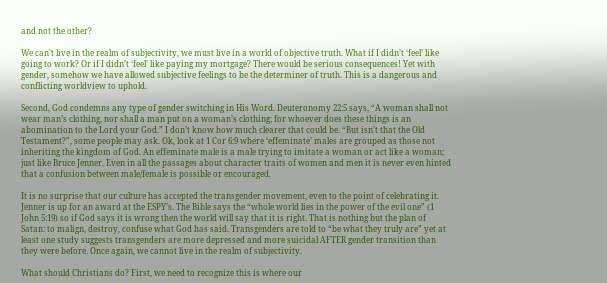and not the other?

We can’t live in the realm of subjectivity, we must live in a world of objective truth. What if I didn’t ‘feel’ like going to work? Or if I didn’t ‘feel’ like paying my mortgage? There would be serious consequences! Yet with gender, somehow we have allowed subjective feelings to be the determiner of truth. This is a dangerous and conflicting worldview to uphold.

Second, God condemns any type of gender switching in His Word. Deuteronomy 22:5 says, “A woman shall not wear man’s clothing, nor shall a man put on a woman’s clothing; for whoever does these things is an abomination to the Lord your God.” I don’t know how much clearer that could be. “But isn’t that the Old Testament?”, some people may ask. Ok, look at 1 Cor 6:9 where ‘effeminate’ males are grouped as those not inheriting the kingdom of God. An effeminate male is a male trying to imitate a woman or act like a woman; just like Bruce Jenner. Even in all the passages about character traits of women and men it is never even hinted that a confusion between male/female is possible or encouraged.

It is no surprise that our culture has accepted the transgender movement, even to the point of celebrating it. Jenner is up for an award at the ESPY’s. The Bible says the “whole world lies in the power of the evil one” (1 John 5:19) so if God says it is wrong then the world will say that it is right. That is nothing but the plan of Satan: to malign, destroy, confuse what God has said. Transgenders are told to “be what they truly are” yet at least one study suggests transgenders are more depressed and more suicidal AFTER gender transition than they were before. Once again, we cannot live in the realm of subjectivity.

What should Christians do? First, we need to recognize this is where our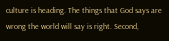culture is heading. The things that God says are wrong the world will say is right. Second,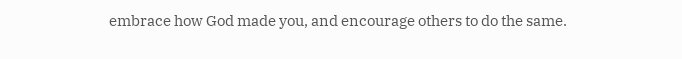embrace how God made you, and encourage others to do the same.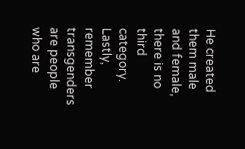He created them male and female, there is no third category. Lastly, remember transgenders are people who are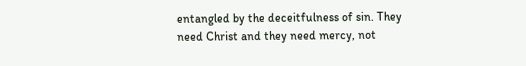entangled by the deceitfulness of sin. They need Christ and they need mercy, not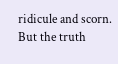ridicule and scorn. But the truth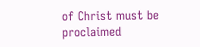of Christ must be proclaimed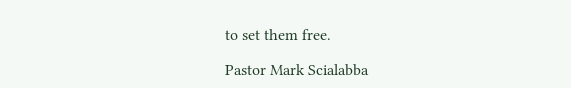to set them free.

Pastor Mark Scialabba